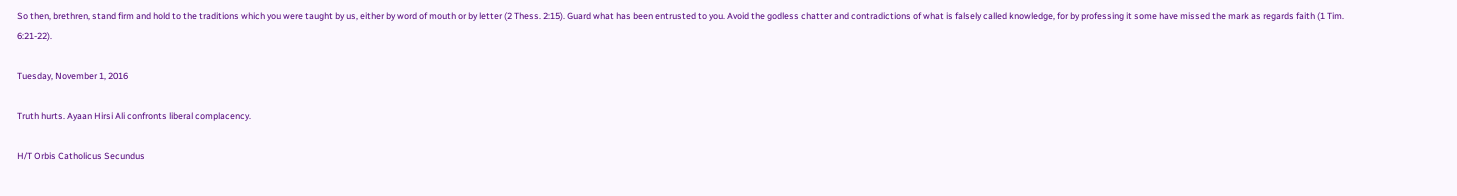So then, brethren, stand firm and hold to the traditions which you were taught by us, either by word of mouth or by letter (2 Thess. 2:15). Guard what has been entrusted to you. Avoid the godless chatter and contradictions of what is falsely called knowledge, for by professing it some have missed the mark as regards faith (1 Tim. 6:21-22).

Tuesday, November 1, 2016

Truth hurts. Ayaan Hirsi Ali confronts liberal complacency.

H/T Orbis Catholicus Secundus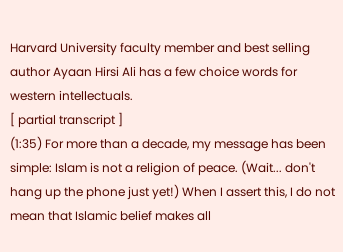Harvard University faculty member and best selling author Ayaan Hirsi Ali has a few choice words for western intellectuals.
[ partial transcript ]
(1:35) For more than a decade, my message has been simple: Islam is not a religion of peace. (Wait... don't hang up the phone just yet!) When I assert this, I do not mean that Islamic belief makes all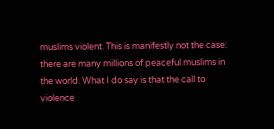muslims violent. This is manifestly not the case: there are many millions of peaceful muslims in the world. What I do say is that the call to violence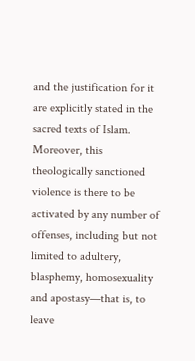and the justification for it are explicitly stated in the sacred texts of Islam. Moreover, this theologically sanctioned violence is there to be activated by any number of offenses, including but not limited to adultery, blasphemy, homosexuality and apostasy—that is, to leave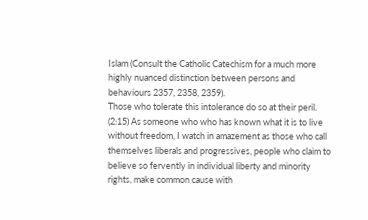Islam (Consult the Catholic Catechism for a much more highly nuanced distinction between persons and behaviours 2357, 2358, 2359).
Those who tolerate this intolerance do so at their peril.
(2:15) As someone who who has known what it is to live without freedom, I watch in amazement as those who call themselves liberals and progressives, people who claim to believe so fervently in individual liberty and minority rights, make common cause with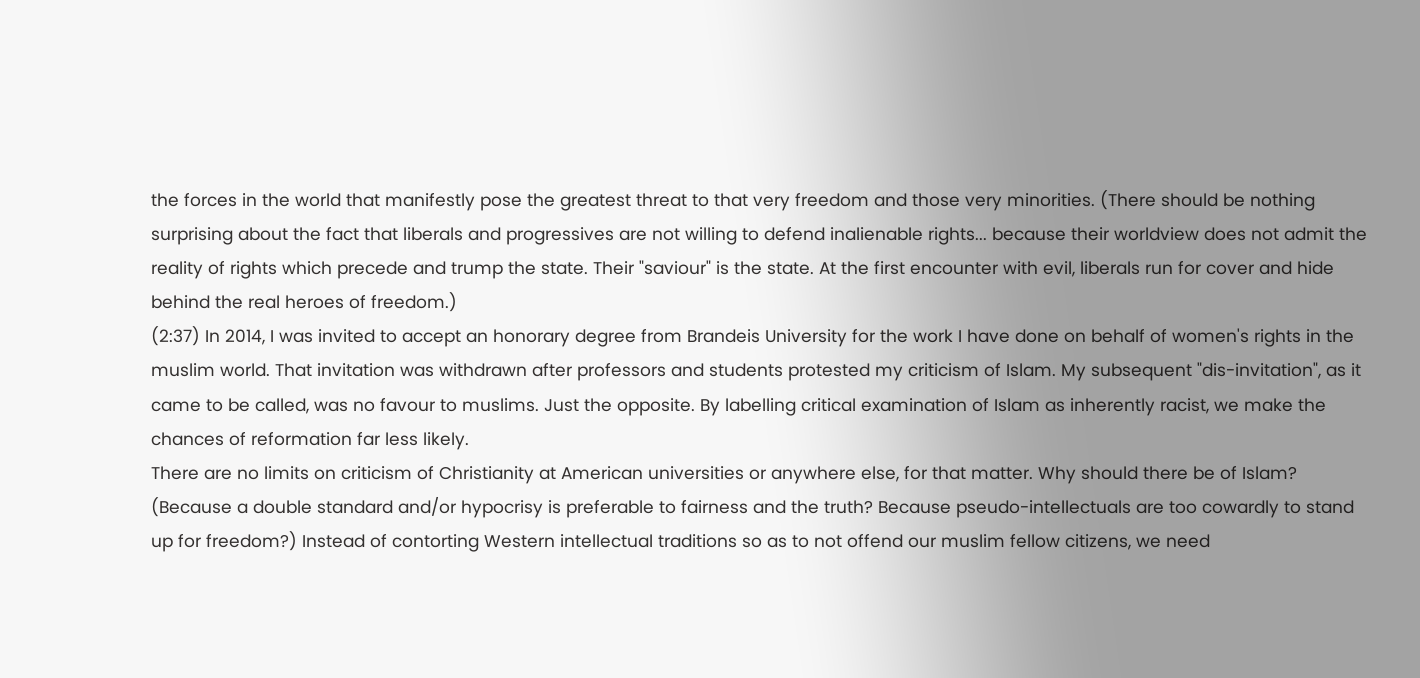the forces in the world that manifestly pose the greatest threat to that very freedom and those very minorities. (There should be nothing surprising about the fact that liberals and progressives are not willing to defend inalienable rights... because their worldview does not admit the reality of rights which precede and trump the state. Their "saviour" is the state. At the first encounter with evil, liberals run for cover and hide behind the real heroes of freedom.)
(2:37) In 2014, I was invited to accept an honorary degree from Brandeis University for the work I have done on behalf of women's rights in the muslim world. That invitation was withdrawn after professors and students protested my criticism of Islam. My subsequent "dis-invitation", as it came to be called, was no favour to muslims. Just the opposite. By labelling critical examination of Islam as inherently racist, we make the chances of reformation far less likely.
There are no limits on criticism of Christianity at American universities or anywhere else, for that matter. Why should there be of Islam? (Because a double standard and/or hypocrisy is preferable to fairness and the truth? Because pseudo-intellectuals are too cowardly to stand up for freedom?) Instead of contorting Western intellectual traditions so as to not offend our muslim fellow citizens, we need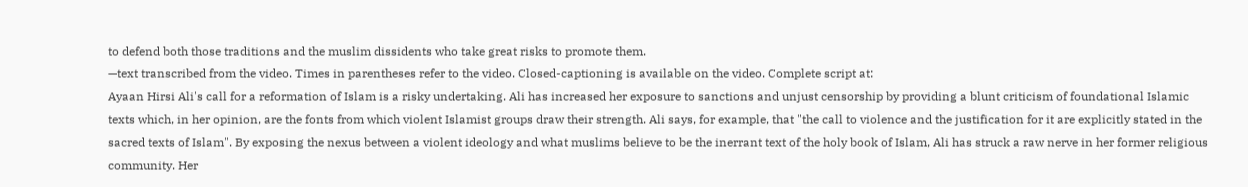to defend both those traditions and the muslim dissidents who take great risks to promote them.
—text transcribed from the video. Times in parentheses refer to the video. Closed-captioning is available on the video. Complete script at:
Ayaan Hirsi Ali's call for a reformation of Islam is a risky undertaking. Ali has increased her exposure to sanctions and unjust censorship by providing a blunt criticism of foundational Islamic texts which, in her opinion, are the fonts from which violent Islamist groups draw their strength. Ali says, for example, that "the call to violence and the justification for it are explicitly stated in the sacred texts of Islam". By exposing the nexus between a violent ideology and what muslims believe to be the inerrant text of the holy book of Islam, Ali has struck a raw nerve in her former religious community. Her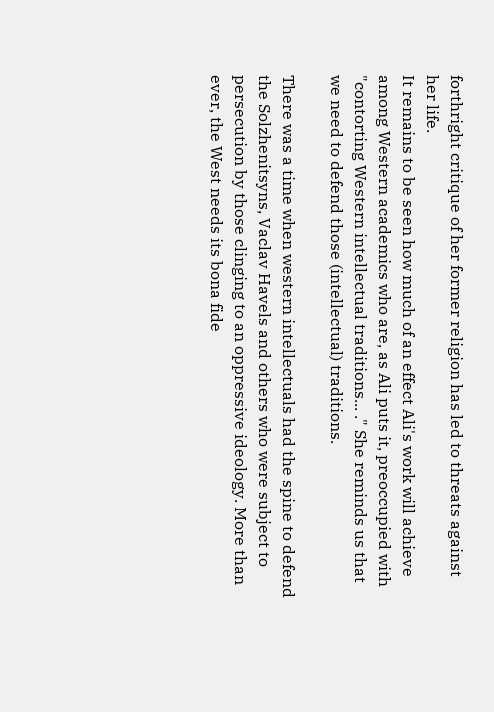forthright critique of her former religion has led to threats against her life.
It remains to be seen how much of an effect Ali's work will achieve among Western academics who are, as Ali puts it, preoccupied with "contorting Western intellectual traditions... ." She reminds us that we need to defend those (intellectual) traditions.

There was a time when western intellectuals had the spine to defend the Solzhenitsyns, Vaclav Havels and others who were subject to persecution by those clinging to an oppressive ideology. More than ever, the West needs its bona fide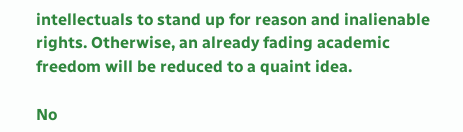intellectuals to stand up for reason and inalienable rights. Otherwise, an already fading academic freedom will be reduced to a quaint idea.

No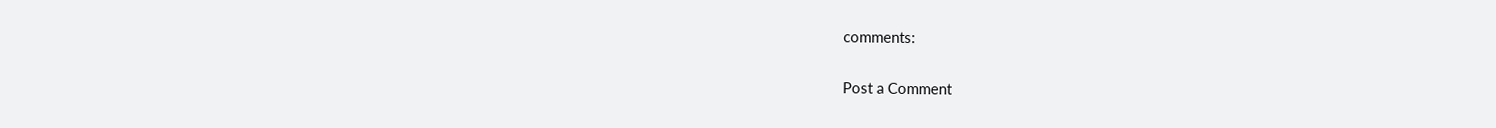comments:

Post a Comment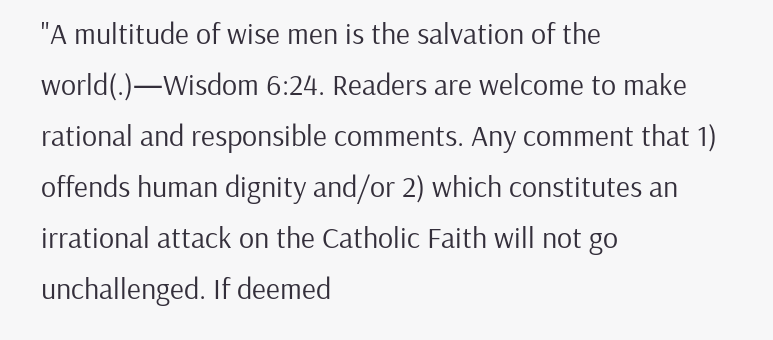"A multitude of wise men is the salvation of the world(.)—Wisdom 6:24. Readers are welcome to make rational and responsible comments. Any comment that 1) offends human dignity and/or 2) which constitutes an irrational attack on the Catholic Faith will not go unchallenged. If deemed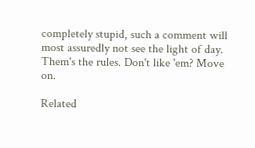completely stupid, such a comment will most assuredly not see the light of day. Them's the rules. Don't like 'em? Move on.

Related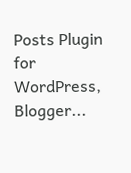Posts Plugin for WordPress, Blogger...